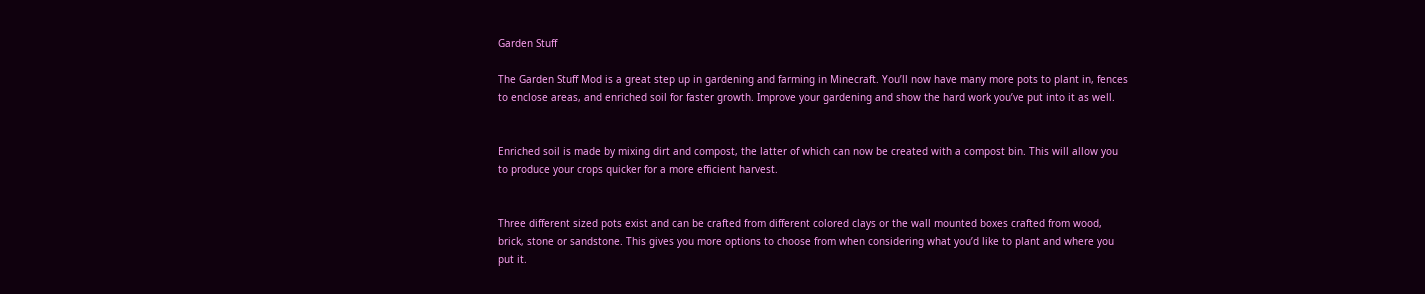Garden Stuff

The Garden Stuff Mod is a great step up in gardening and farming in Minecraft. You’ll now have many more pots to plant in, fences to enclose areas, and enriched soil for faster growth. Improve your gardening and show the hard work you’ve put into it as well.


Enriched soil is made by mixing dirt and compost, the latter of which can now be created with a compost bin. This will allow you to produce your crops quicker for a more efficient harvest.


Three different sized pots exist and can be crafted from different colored clays or the wall mounted boxes crafted from wood, brick, stone or sandstone. This gives you more options to choose from when considering what you’d like to plant and where you put it.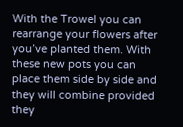With the Trowel you can rearrange your flowers after you’ve planted them. With these new pots you can place them side by side and they will combine provided they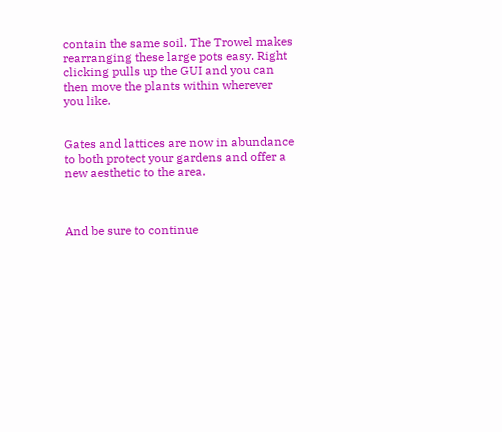contain the same soil. The Trowel makes rearranging these large pots easy. Right clicking pulls up the GUI and you can then move the plants within wherever you like.


Gates and lattices are now in abundance to both protect your gardens and offer a new aesthetic to the area.



And be sure to continue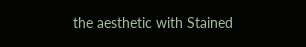the aesthetic with Stained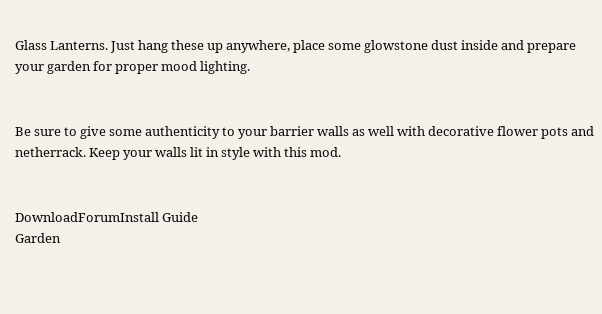Glass Lanterns. Just hang these up anywhere, place some glowstone dust inside and prepare your garden for proper mood lighting.


Be sure to give some authenticity to your barrier walls as well with decorative flower pots and netherrack. Keep your walls lit in style with this mod.


DownloadForumInstall Guide
Garden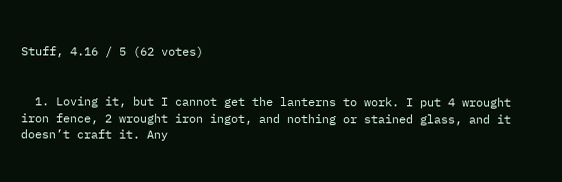Stuff, 4.16 / 5 (62 votes)


  1. Loving it, but I cannot get the lanterns to work. I put 4 wrought iron fence, 2 wrought iron ingot, and nothing or stained glass, and it doesn’t craft it. Any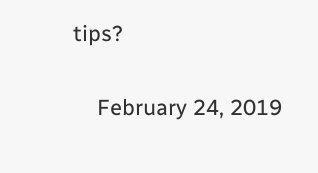tips?

    February 24, 2019